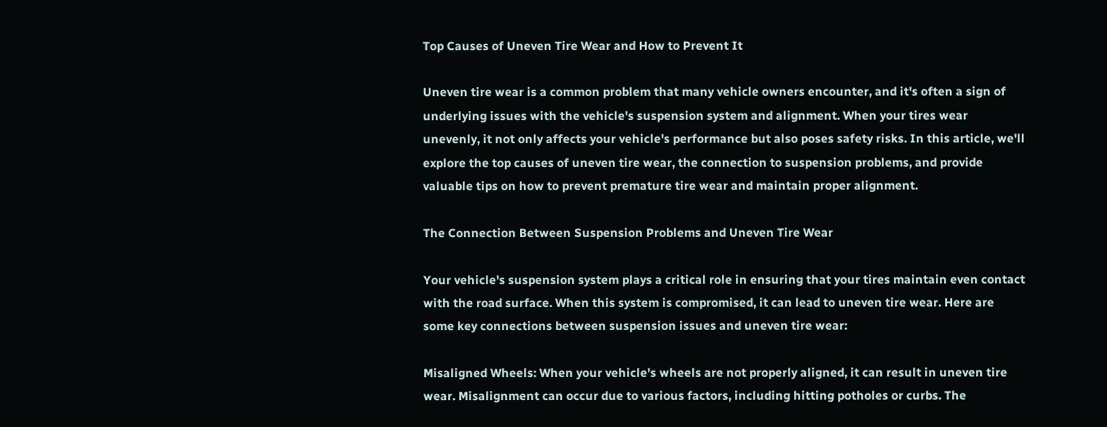Top Causes of Uneven Tire Wear and How to Prevent It

Uneven tire wear is a common problem that many vehicle owners encounter, and it's often a sign of underlying issues with the vehicle's suspension system and alignment. When your tires wear unevenly, it not only affects your vehicle's performance but also poses safety risks. In this article, we'll explore the top causes of uneven tire wear, the connection to suspension problems, and provide valuable tips on how to prevent premature tire wear and maintain proper alignment.

The Connection Between Suspension Problems and Uneven Tire Wear

Your vehicle's suspension system plays a critical role in ensuring that your tires maintain even contact with the road surface. When this system is compromised, it can lead to uneven tire wear. Here are some key connections between suspension issues and uneven tire wear:

Misaligned Wheels: When your vehicle's wheels are not properly aligned, it can result in uneven tire wear. Misalignment can occur due to various factors, including hitting potholes or curbs. The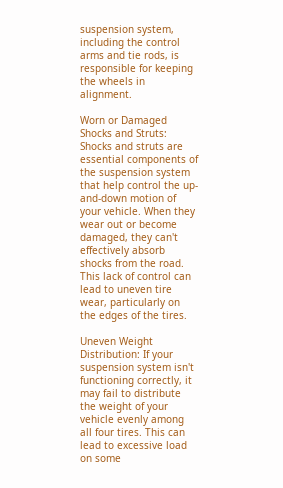suspension system, including the control arms and tie rods, is responsible for keeping the wheels in alignment.

Worn or Damaged Shocks and Struts: Shocks and struts are essential components of the suspension system that help control the up-and-down motion of your vehicle. When they wear out or become damaged, they can't effectively absorb shocks from the road. This lack of control can lead to uneven tire wear, particularly on the edges of the tires.

Uneven Weight Distribution: If your suspension system isn't functioning correctly, it may fail to distribute the weight of your vehicle evenly among all four tires. This can lead to excessive load on some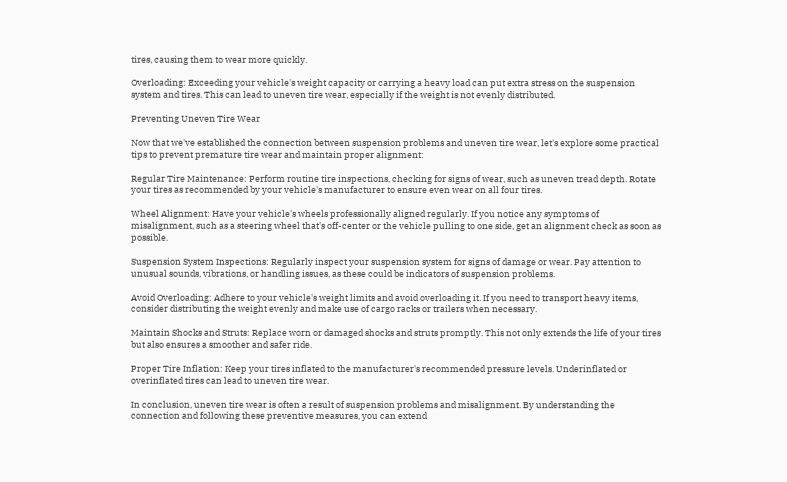tires, causing them to wear more quickly.

Overloading: Exceeding your vehicle's weight capacity or carrying a heavy load can put extra stress on the suspension system and tires. This can lead to uneven tire wear, especially if the weight is not evenly distributed.

Preventing Uneven Tire Wear

Now that we've established the connection between suspension problems and uneven tire wear, let's explore some practical tips to prevent premature tire wear and maintain proper alignment:

Regular Tire Maintenance: Perform routine tire inspections, checking for signs of wear, such as uneven tread depth. Rotate your tires as recommended by your vehicle's manufacturer to ensure even wear on all four tires.

Wheel Alignment: Have your vehicle's wheels professionally aligned regularly. If you notice any symptoms of misalignment, such as a steering wheel that's off-center or the vehicle pulling to one side, get an alignment check as soon as possible.

Suspension System Inspections: Regularly inspect your suspension system for signs of damage or wear. Pay attention to unusual sounds, vibrations, or handling issues, as these could be indicators of suspension problems.

Avoid Overloading: Adhere to your vehicle's weight limits and avoid overloading it. If you need to transport heavy items, consider distributing the weight evenly and make use of cargo racks or trailers when necessary.

Maintain Shocks and Struts: Replace worn or damaged shocks and struts promptly. This not only extends the life of your tires but also ensures a smoother and safer ride.

Proper Tire Inflation: Keep your tires inflated to the manufacturer's recommended pressure levels. Underinflated or overinflated tires can lead to uneven tire wear.

In conclusion, uneven tire wear is often a result of suspension problems and misalignment. By understanding the connection and following these preventive measures, you can extend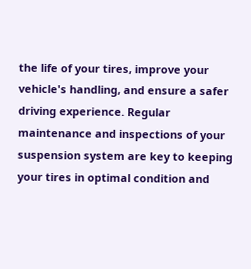the life of your tires, improve your vehicle's handling, and ensure a safer driving experience. Regular maintenance and inspections of your suspension system are key to keeping your tires in optimal condition and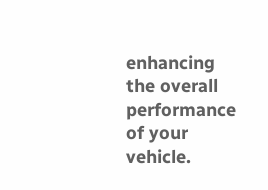enhancing the overall performance of your vehicle.